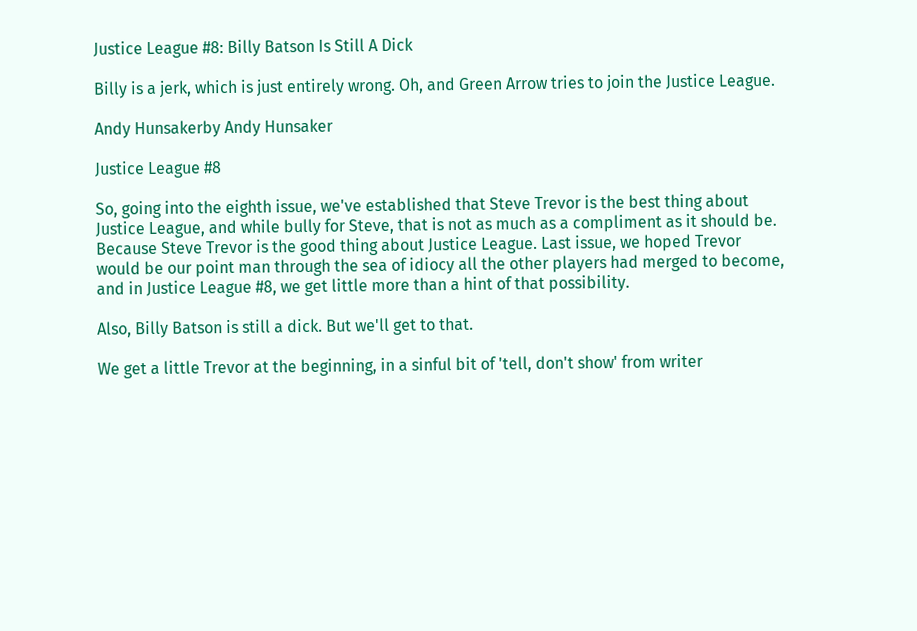Justice League #8: Billy Batson Is Still A Dick

Billy is a jerk, which is just entirely wrong. Oh, and Green Arrow tries to join the Justice League.

Andy Hunsakerby Andy Hunsaker

Justice League #8

So, going into the eighth issue, we've established that Steve Trevor is the best thing about Justice League, and while bully for Steve, that is not as much as a compliment as it should be. Because Steve Trevor is the good thing about Justice League. Last issue, we hoped Trevor would be our point man through the sea of idiocy all the other players had merged to become, and in Justice League #8, we get little more than a hint of that possibility.

Also, Billy Batson is still a dick. But we'll get to that.

We get a little Trevor at the beginning, in a sinful bit of 'tell, don't show' from writer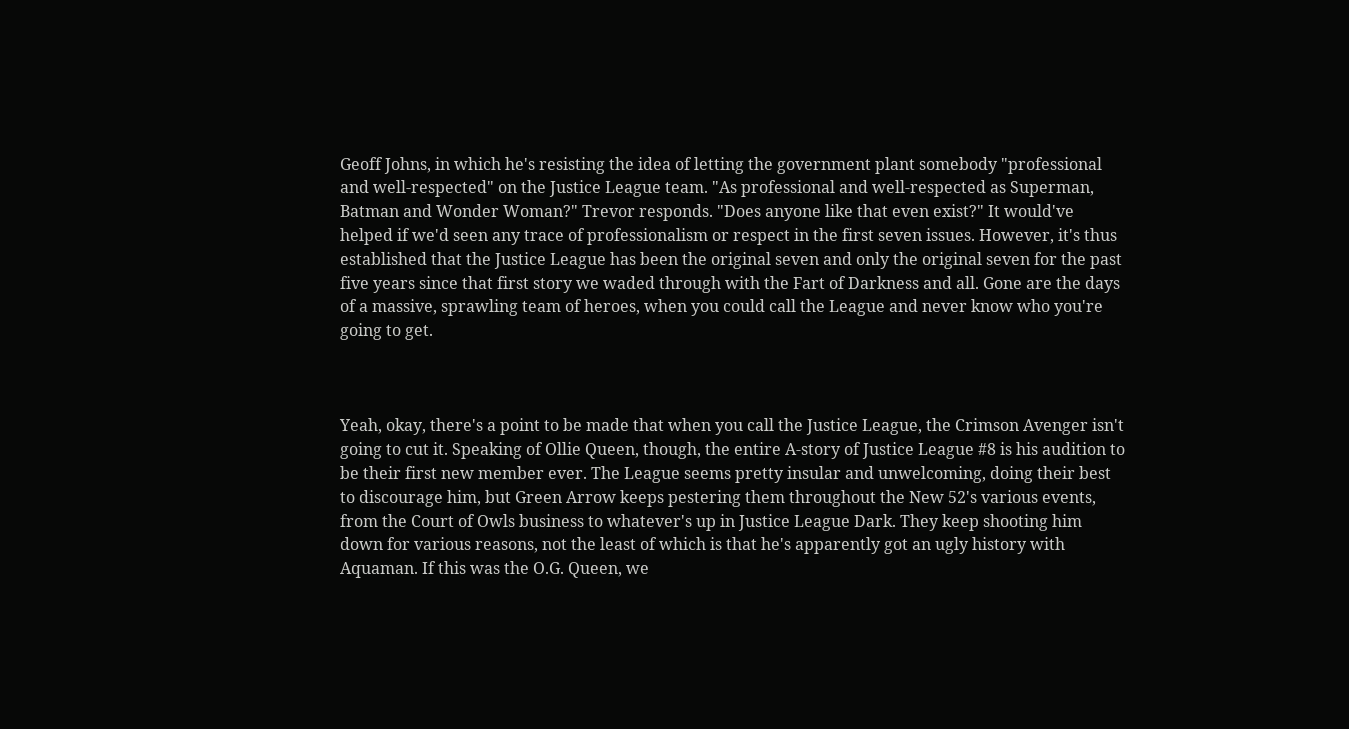Geoff Johns, in which he's resisting the idea of letting the government plant somebody "professional and well-respected" on the Justice League team. "As professional and well-respected as Superman, Batman and Wonder Woman?" Trevor responds. "Does anyone like that even exist?" It would've helped if we'd seen any trace of professionalism or respect in the first seven issues. However, it's thus established that the Justice League has been the original seven and only the original seven for the past five years since that first story we waded through with the Fart of Darkness and all. Gone are the days of a massive, sprawling team of heroes, when you could call the League and never know who you're going to get.



Yeah, okay, there's a point to be made that when you call the Justice League, the Crimson Avenger isn't going to cut it. Speaking of Ollie Queen, though, the entire A-story of Justice League #8 is his audition to be their first new member ever. The League seems pretty insular and unwelcoming, doing their best to discourage him, but Green Arrow keeps pestering them throughout the New 52's various events, from the Court of Owls business to whatever's up in Justice League Dark. They keep shooting him down for various reasons, not the least of which is that he's apparently got an ugly history with Aquaman. If this was the O.G. Queen, we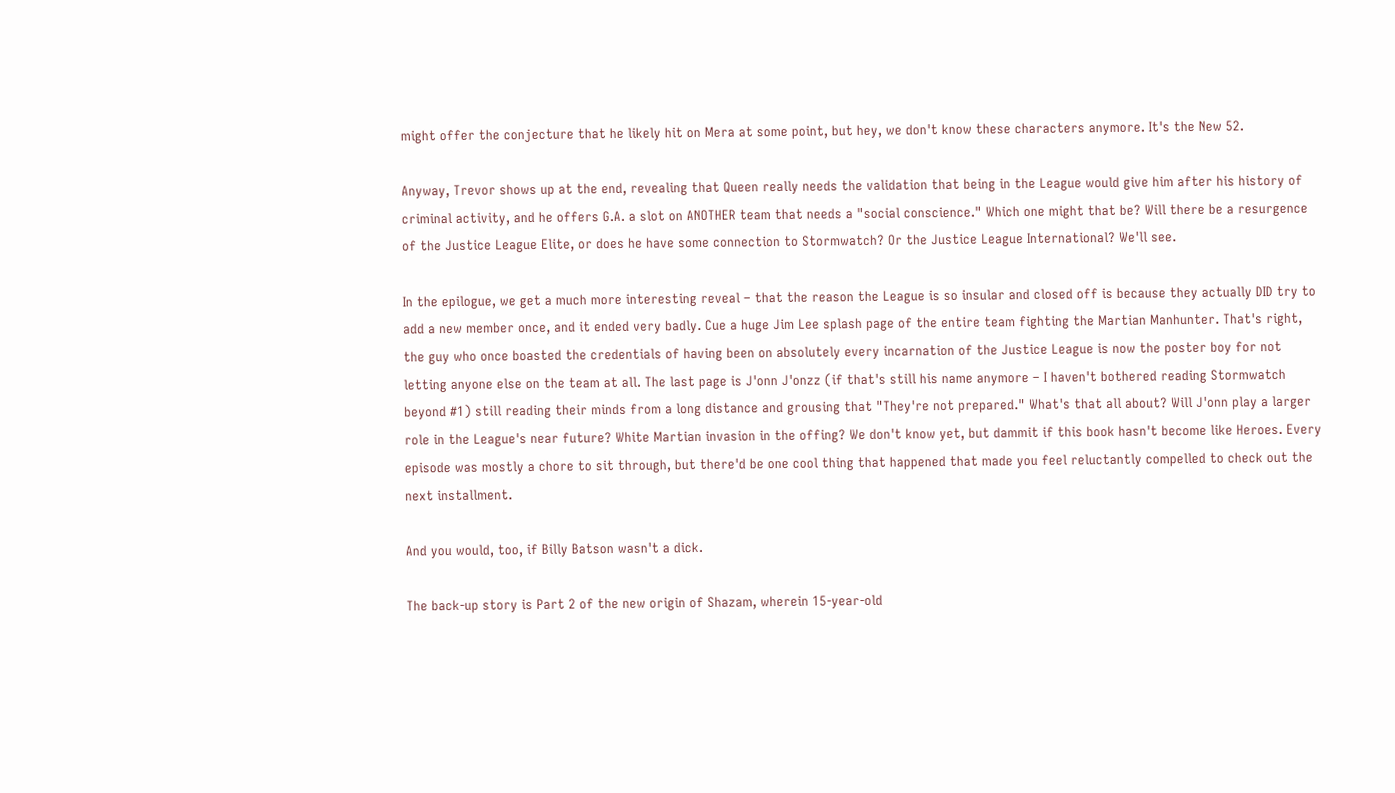might offer the conjecture that he likely hit on Mera at some point, but hey, we don't know these characters anymore. It's the New 52.

Anyway, Trevor shows up at the end, revealing that Queen really needs the validation that being in the League would give him after his history of criminal activity, and he offers G.A. a slot on ANOTHER team that needs a "social conscience." Which one might that be? Will there be a resurgence of the Justice League Elite, or does he have some connection to Stormwatch? Or the Justice League International? We'll see.

In the epilogue, we get a much more interesting reveal – that the reason the League is so insular and closed off is because they actually DID try to add a new member once, and it ended very badly. Cue a huge Jim Lee splash page of the entire team fighting the Martian Manhunter. That's right, the guy who once boasted the credentials of having been on absolutely every incarnation of the Justice League is now the poster boy for not letting anyone else on the team at all. The last page is J'onn J'onzz (if that's still his name anymore – I haven't bothered reading Stormwatch beyond #1) still reading their minds from a long distance and grousing that "They're not prepared." What's that all about? Will J'onn play a larger role in the League's near future? White Martian invasion in the offing? We don't know yet, but dammit if this book hasn't become like Heroes. Every episode was mostly a chore to sit through, but there'd be one cool thing that happened that made you feel reluctantly compelled to check out the next installment.

And you would, too, if Billy Batson wasn't a dick.

The back-up story is Part 2 of the new origin of Shazam, wherein 15-year-old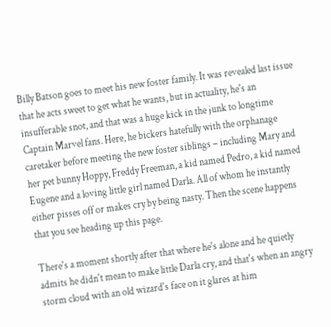Billy Batson goes to meet his new foster family. It was revealed last issue that he acts sweet to get what he wants, but in actuality, he's an insufferable snot, and that was a huge kick in the junk to longtime Captain Marvel fans. Here, he bickers hatefully with the orphanage caretaker before meeting the new foster siblings – including Mary and her pet bunny Hoppy, Freddy Freeman, a kid named Pedro, a kid named Eugene and a loving little girl named Darla. All of whom he instantly either pisses off or makes cry by being nasty. Then the scene happens that you see heading up this page.

There's a moment shortly after that where he's alone and he quietly admits he didn't mean to make little Darla cry, and that's when an angry storm cloud with an old wizard's face on it glares at him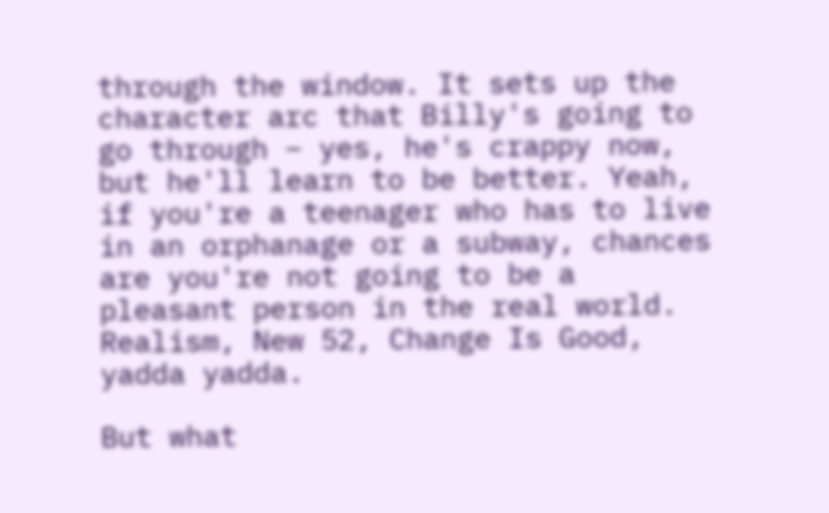through the window. It sets up the character arc that Billy's going to go through – yes, he's crappy now, but he'll learn to be better. Yeah, if you're a teenager who has to live in an orphanage or a subway, chances are you're not going to be a pleasant person in the real world. Realism, New 52, Change Is Good, yadda yadda.

But what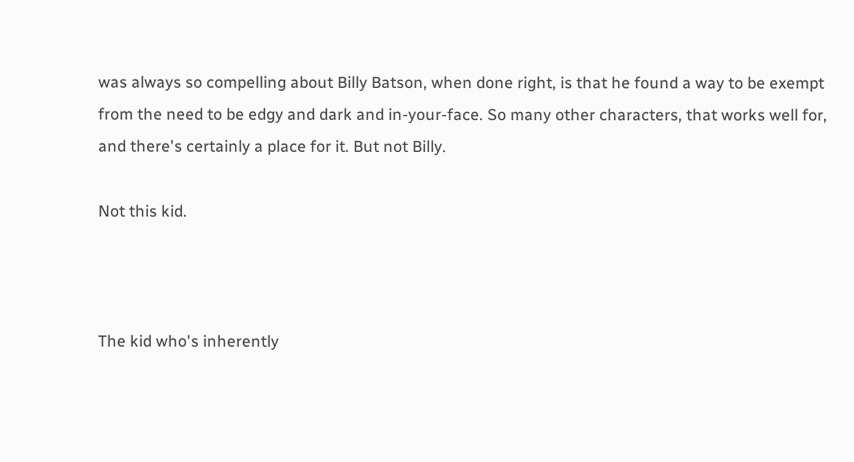was always so compelling about Billy Batson, when done right, is that he found a way to be exempt from the need to be edgy and dark and in-your-face. So many other characters, that works well for, and there's certainly a place for it. But not Billy.

Not this kid.



The kid who's inherently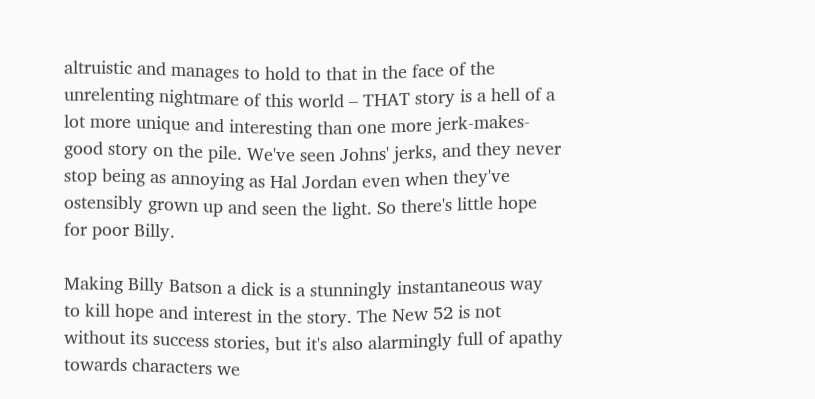altruistic and manages to hold to that in the face of the unrelenting nightmare of this world – THAT story is a hell of a lot more unique and interesting than one more jerk-makes-good story on the pile. We've seen Johns' jerks, and they never stop being as annoying as Hal Jordan even when they've ostensibly grown up and seen the light. So there's little hope for poor Billy.

Making Billy Batson a dick is a stunningly instantaneous way to kill hope and interest in the story. The New 52 is not without its success stories, but it's also alarmingly full of apathy towards characters we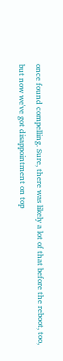once found compelling. Sure, there was likely a lot of that before the reboot, too, but now we've got disappointment on top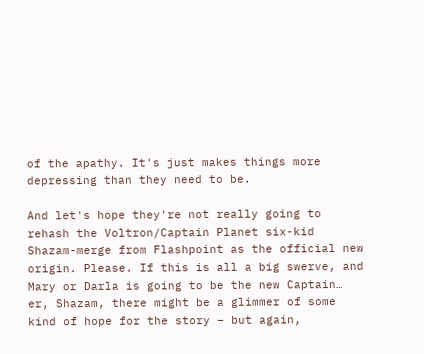of the apathy. It's just makes things more depressing than they need to be.

And let's hope they're not really going to rehash the Voltron/Captain Planet six-kid Shazam-merge from Flashpoint as the official new origin. Please. If this is all a big swerve, and Mary or Darla is going to be the new Captain… er, Shazam, there might be a glimmer of some kind of hope for the story – but again,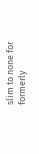slim to none for formerly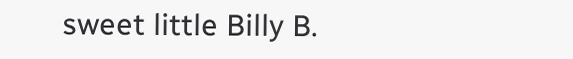sweet little Billy B.